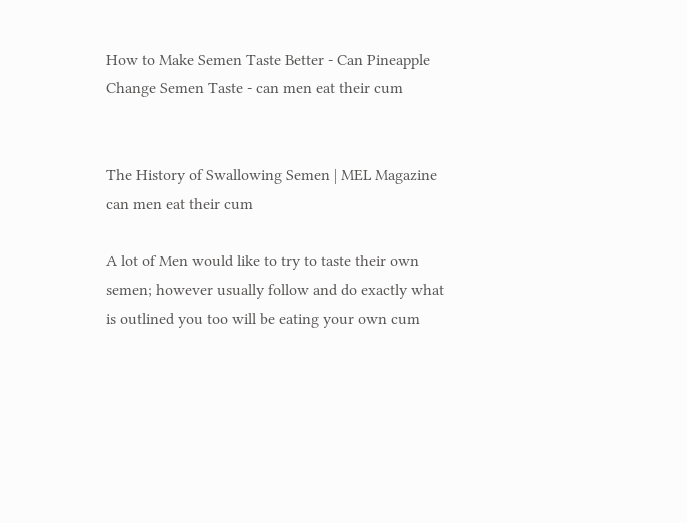How to Make Semen Taste Better - Can Pineapple Change Semen Taste - can men eat their cum


The History of Swallowing Semen | MEL Magazine can men eat their cum

A lot of Men would like to try to taste their own semen; however usually follow and do exactly what is outlined you too will be eating your own cum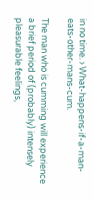in no time. › What-happens-if-a-man-eats-other-mans-cum.

The man who is cumming will experience a brief period of (probably) intensely pleasurable feelings,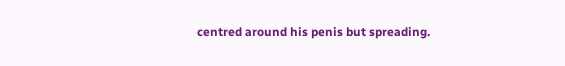centred around his penis but spreading.